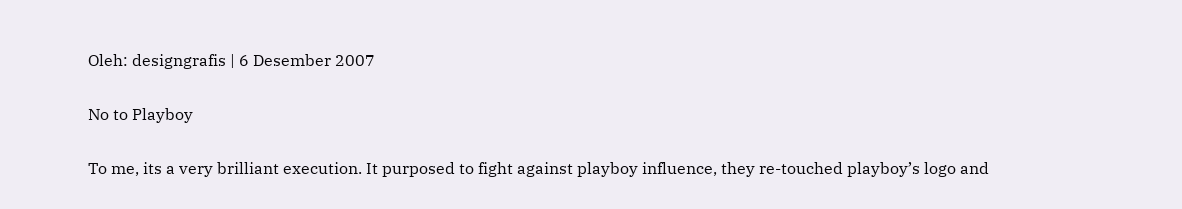Oleh: designgrafis | 6 Desember 2007

No to Playboy

To me, its a very brilliant execution. It purposed to fight against playboy influence, they re-touched playboy’s logo and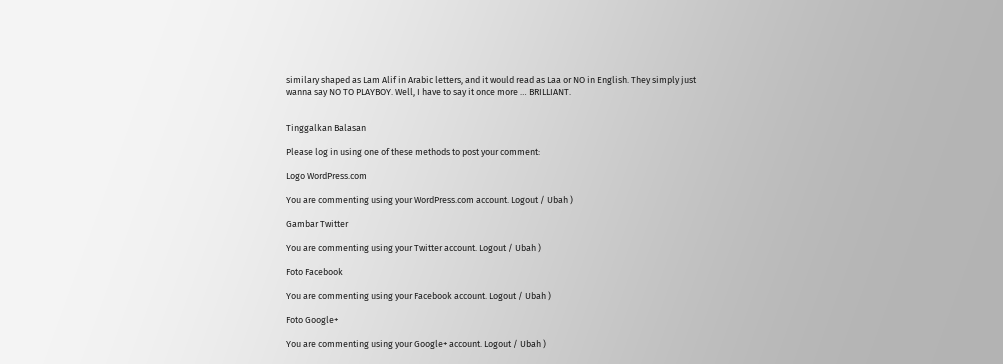similary shaped as Lam Alif in Arabic letters, and it would read as Laa or NO in English. They simply just wanna say NO TO PLAYBOY. Well, I have to say it once more … BRILLIANT.


Tinggalkan Balasan

Please log in using one of these methods to post your comment:

Logo WordPress.com

You are commenting using your WordPress.com account. Logout / Ubah )

Gambar Twitter

You are commenting using your Twitter account. Logout / Ubah )

Foto Facebook

You are commenting using your Facebook account. Logout / Ubah )

Foto Google+

You are commenting using your Google+ account. Logout / Ubah )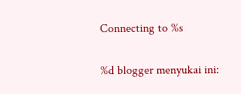Connecting to %s


%d blogger menyukai ini: